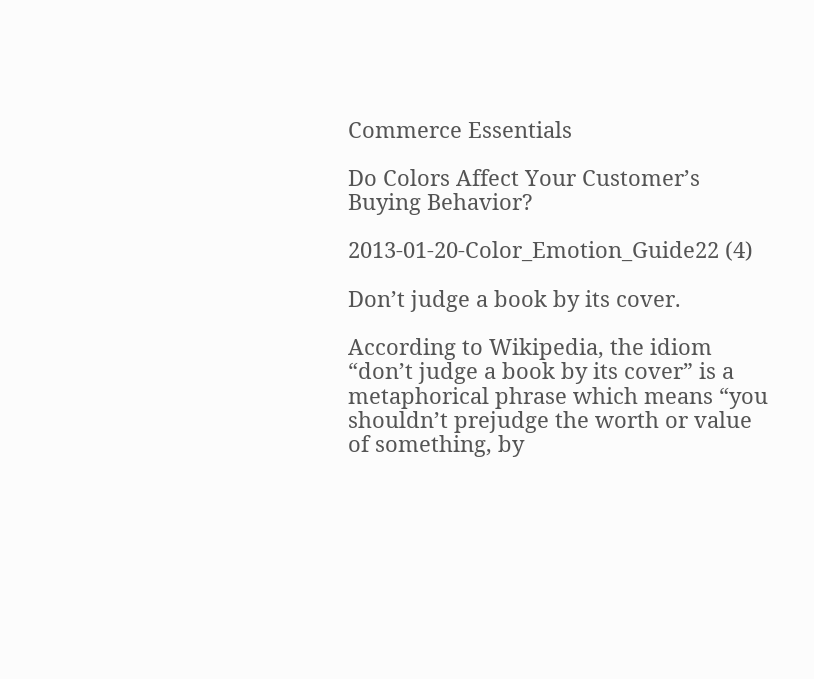Commerce Essentials

Do Colors Affect Your Customer’s Buying Behavior?

2013-01-20-Color_Emotion_Guide22 (4)

Don’t judge a book by its cover.

According to Wikipedia, the idiom “don’t judge a book by its cover” is a metaphorical phrase which means “you shouldn’t prejudge the worth or value of something, by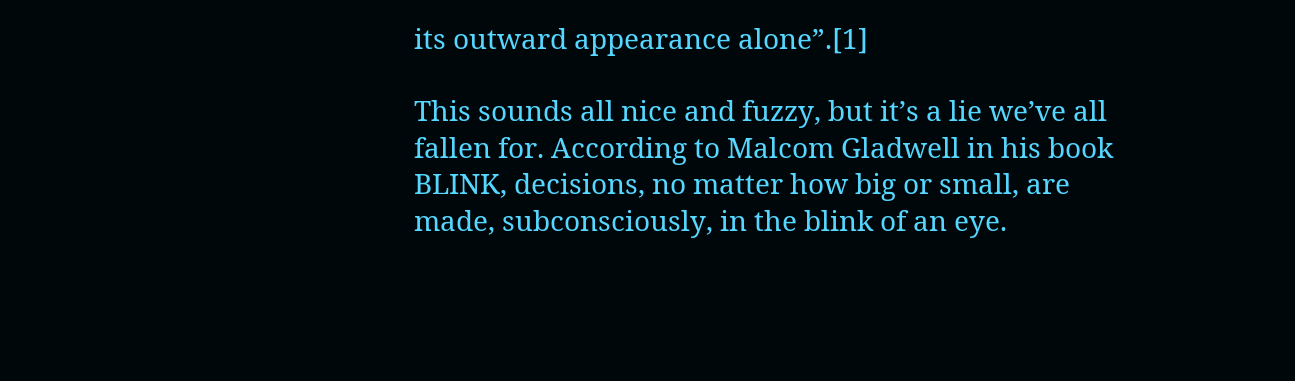its outward appearance alone”.[1]

This sounds all nice and fuzzy, but it’s a lie we’ve all fallen for. According to Malcom Gladwell in his book BLINK, decisions, no matter how big or small, are made, subconsciously, in the blink of an eye.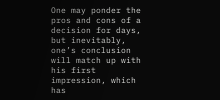One may ponder the pros and cons of a decision for days, but inevitably, one’s conclusion will match up with his first impression, which has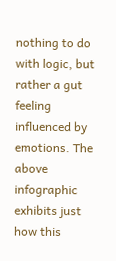nothing to do with logic, but rather a gut feeling influenced by emotions. The above infographic exhibits just how this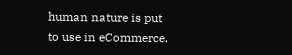human nature is put to use in eCommerce.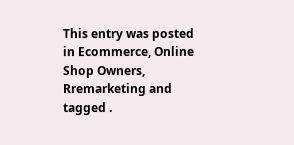This entry was posted in Ecommerce, Online Shop Owners, Rremarketing and tagged .